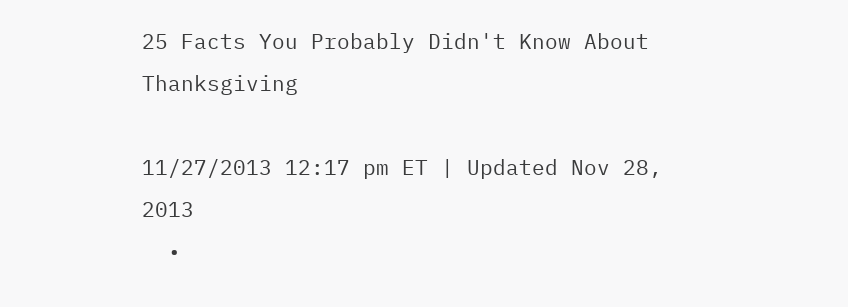25 Facts You Probably Didn't Know About Thanksgiving

11/27/2013 12:17 pm ET | Updated Nov 28, 2013
  •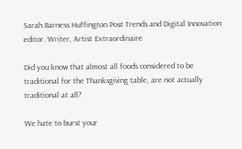Sarah Barness Huffington Post Trends and Digital Innovation editor. Writer, Artist Extraordinaire

Did you know that almost all foods considered to be traditional for the Thanksgiving table, are not actually traditional at all?

We hate to burst your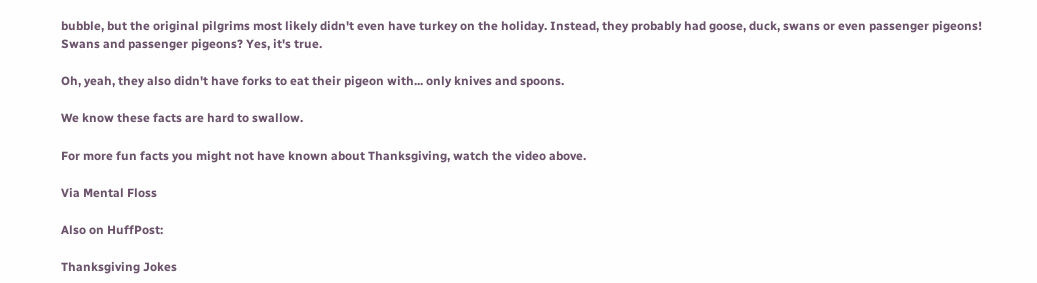bubble, but the original pilgrims most likely didn't even have turkey on the holiday. Instead, they probably had goose, duck, swans or even passenger pigeons! Swans and passenger pigeons? Yes, it's true.

Oh, yeah, they also didn't have forks to eat their pigeon with... only knives and spoons.

We know these facts are hard to swallow.

For more fun facts you might not have known about Thanksgiving, watch the video above.

Via Mental Floss

Also on HuffPost:

Thanksgiving Jokes